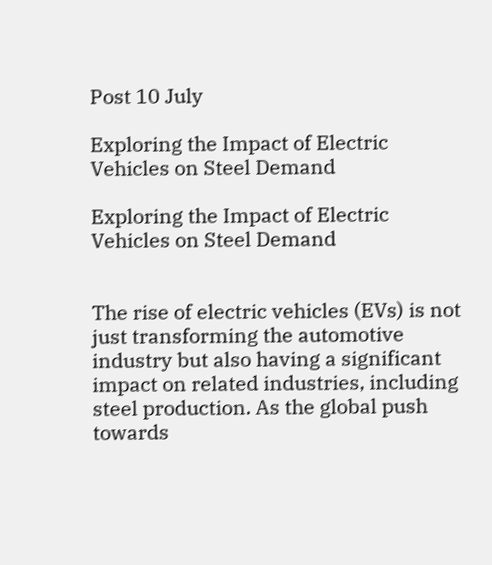Post 10 July

Exploring the Impact of Electric Vehicles on Steel Demand

Exploring the Impact of Electric Vehicles on Steel Demand


The rise of electric vehicles (EVs) is not just transforming the automotive industry but also having a significant impact on related industries, including steel production. As the global push towards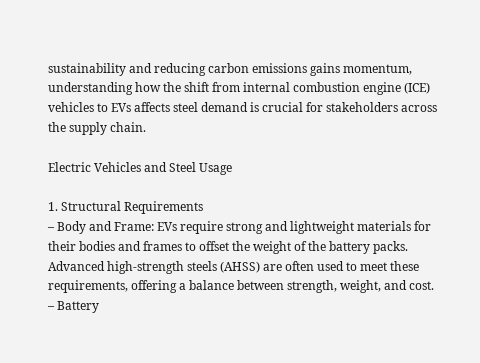sustainability and reducing carbon emissions gains momentum, understanding how the shift from internal combustion engine (ICE) vehicles to EVs affects steel demand is crucial for stakeholders across the supply chain.

Electric Vehicles and Steel Usage

1. Structural Requirements
– Body and Frame: EVs require strong and lightweight materials for their bodies and frames to offset the weight of the battery packs. Advanced high-strength steels (AHSS) are often used to meet these requirements, offering a balance between strength, weight, and cost.
– Battery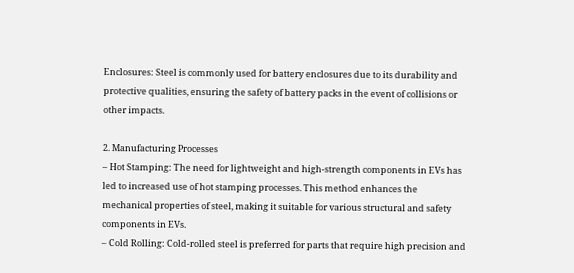Enclosures: Steel is commonly used for battery enclosures due to its durability and protective qualities, ensuring the safety of battery packs in the event of collisions or other impacts.

2. Manufacturing Processes
– Hot Stamping: The need for lightweight and high-strength components in EVs has led to increased use of hot stamping processes. This method enhances the mechanical properties of steel, making it suitable for various structural and safety components in EVs.
– Cold Rolling: Cold-rolled steel is preferred for parts that require high precision and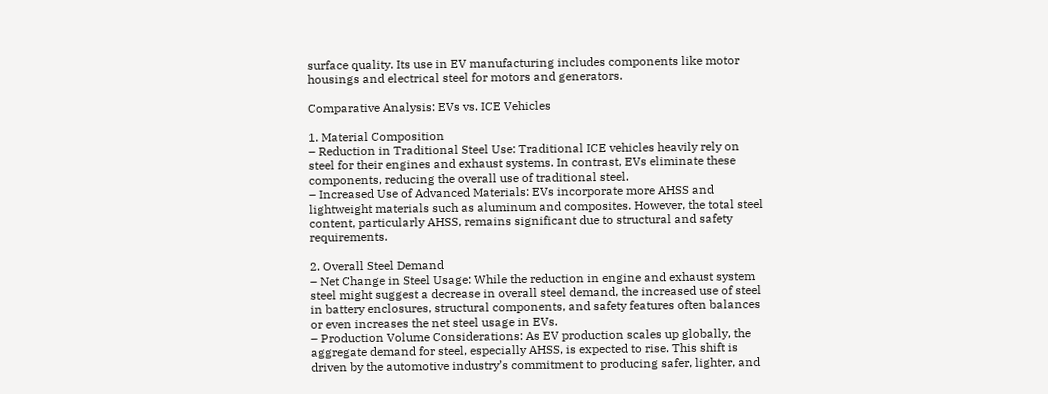surface quality. Its use in EV manufacturing includes components like motor housings and electrical steel for motors and generators.

Comparative Analysis: EVs vs. ICE Vehicles

1. Material Composition
– Reduction in Traditional Steel Use: Traditional ICE vehicles heavily rely on steel for their engines and exhaust systems. In contrast, EVs eliminate these components, reducing the overall use of traditional steel.
– Increased Use of Advanced Materials: EVs incorporate more AHSS and lightweight materials such as aluminum and composites. However, the total steel content, particularly AHSS, remains significant due to structural and safety requirements.

2. Overall Steel Demand
– Net Change in Steel Usage: While the reduction in engine and exhaust system steel might suggest a decrease in overall steel demand, the increased use of steel in battery enclosures, structural components, and safety features often balances or even increases the net steel usage in EVs.
– Production Volume Considerations: As EV production scales up globally, the aggregate demand for steel, especially AHSS, is expected to rise. This shift is driven by the automotive industry’s commitment to producing safer, lighter, and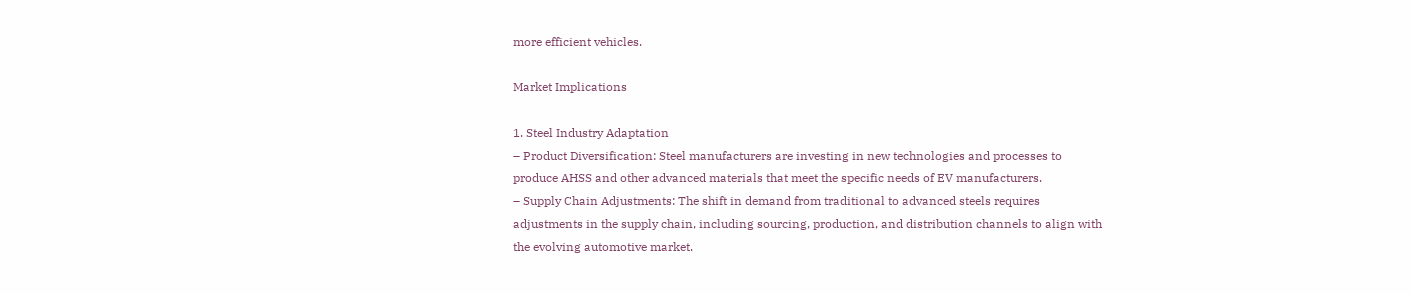more efficient vehicles.

Market Implications

1. Steel Industry Adaptation
– Product Diversification: Steel manufacturers are investing in new technologies and processes to produce AHSS and other advanced materials that meet the specific needs of EV manufacturers.
– Supply Chain Adjustments: The shift in demand from traditional to advanced steels requires adjustments in the supply chain, including sourcing, production, and distribution channels to align with the evolving automotive market.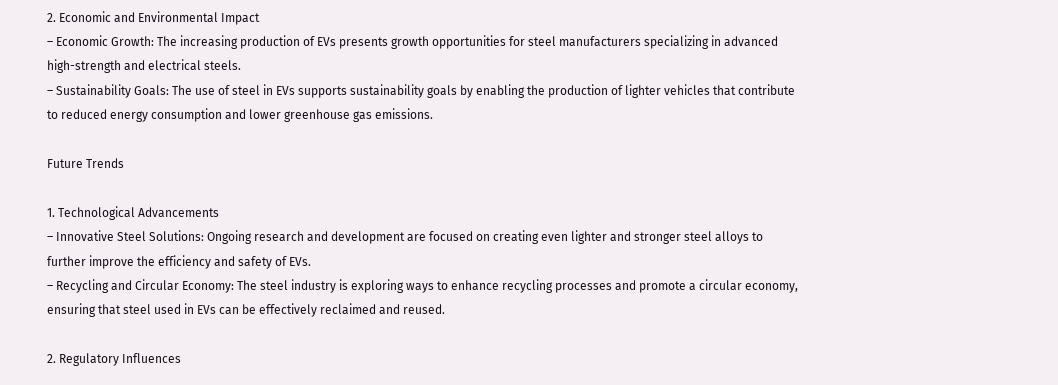2. Economic and Environmental Impact
– Economic Growth: The increasing production of EVs presents growth opportunities for steel manufacturers specializing in advanced high-strength and electrical steels.
– Sustainability Goals: The use of steel in EVs supports sustainability goals by enabling the production of lighter vehicles that contribute to reduced energy consumption and lower greenhouse gas emissions.

Future Trends

1. Technological Advancements
– Innovative Steel Solutions: Ongoing research and development are focused on creating even lighter and stronger steel alloys to further improve the efficiency and safety of EVs.
– Recycling and Circular Economy: The steel industry is exploring ways to enhance recycling processes and promote a circular economy, ensuring that steel used in EVs can be effectively reclaimed and reused.

2. Regulatory Influences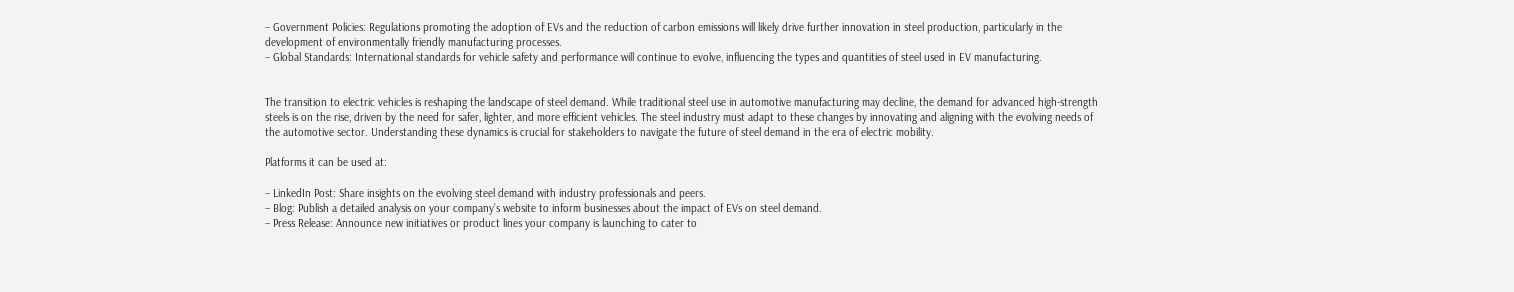– Government Policies: Regulations promoting the adoption of EVs and the reduction of carbon emissions will likely drive further innovation in steel production, particularly in the development of environmentally friendly manufacturing processes.
– Global Standards: International standards for vehicle safety and performance will continue to evolve, influencing the types and quantities of steel used in EV manufacturing.


The transition to electric vehicles is reshaping the landscape of steel demand. While traditional steel use in automotive manufacturing may decline, the demand for advanced high-strength steels is on the rise, driven by the need for safer, lighter, and more efficient vehicles. The steel industry must adapt to these changes by innovating and aligning with the evolving needs of the automotive sector. Understanding these dynamics is crucial for stakeholders to navigate the future of steel demand in the era of electric mobility.

Platforms it can be used at:

– LinkedIn Post: Share insights on the evolving steel demand with industry professionals and peers.
– Blog: Publish a detailed analysis on your company’s website to inform businesses about the impact of EVs on steel demand.
– Press Release: Announce new initiatives or product lines your company is launching to cater to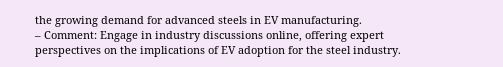the growing demand for advanced steels in EV manufacturing.
– Comment: Engage in industry discussions online, offering expert perspectives on the implications of EV adoption for the steel industry.